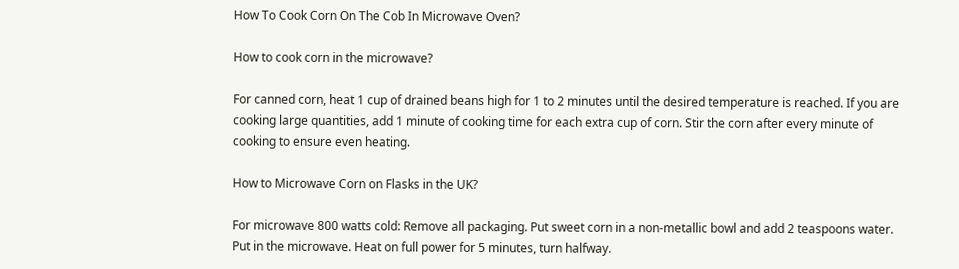How To Cook Corn On The Cob In Microwave Oven?

How to cook corn in the microwave?

For canned corn, heat 1 cup of drained beans high for 1 to 2 minutes until the desired temperature is reached. If you are cooking large quantities, add 1 minute of cooking time for each extra cup of corn. Stir the corn after every minute of cooking to ensure even heating.

How to Microwave Corn on Flasks in the UK?

For microwave 800 watts cold: Remove all packaging. Put sweet corn in a non-metallic bowl and add 2 teaspoons water. Put in the microwave. Heat on full power for 5 minutes, turn halfway.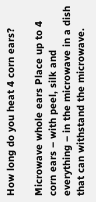How long do you heat 4 corn ears?

Microwave whole ears Place up to 4 corn ears – with peel, silk and everything – in the microwave in a dish that can withstand the microwave.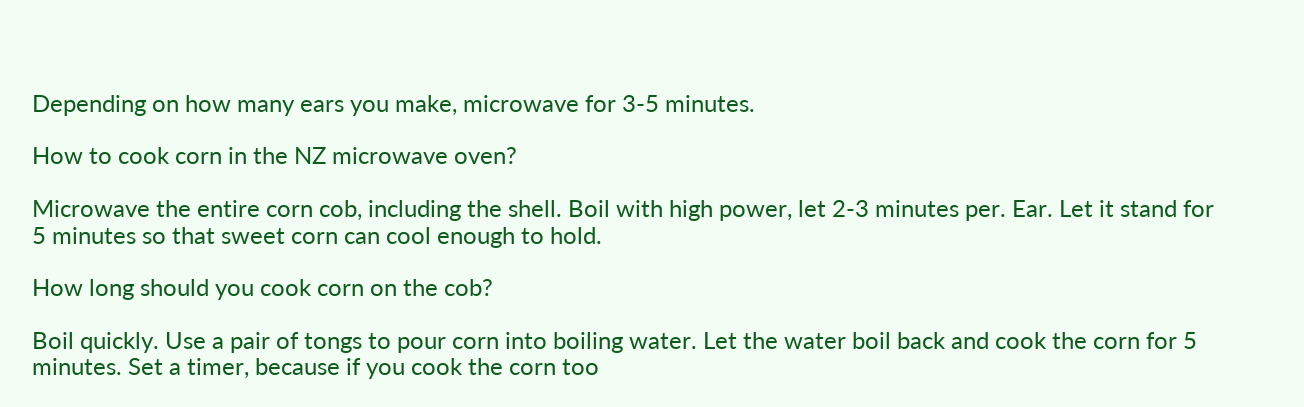Depending on how many ears you make, microwave for 3-5 minutes.

How to cook corn in the NZ microwave oven?

Microwave the entire corn cob, including the shell. Boil with high power, let 2-3 minutes per. Ear. Let it stand for 5 minutes so that sweet corn can cool enough to hold.

How long should you cook corn on the cob?

Boil quickly. Use a pair of tongs to pour corn into boiling water. Let the water boil back and cook the corn for 5 minutes. Set a timer, because if you cook the corn too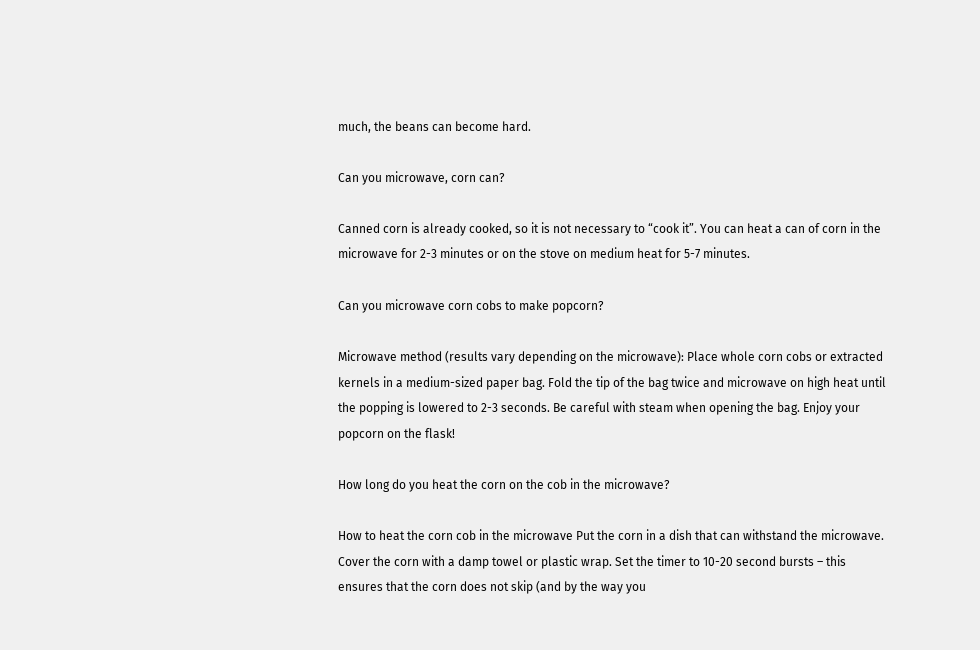much, the beans can become hard.

Can you microwave, corn can?

Canned corn is already cooked, so it is not necessary to “cook it”. You can heat a can of corn in the microwave for 2-3 minutes or on the stove on medium heat for 5-7 minutes.

Can you microwave corn cobs to make popcorn?

Microwave method (results vary depending on the microwave): Place whole corn cobs or extracted kernels in a medium-sized paper bag. Fold the tip of the bag twice and microwave on high heat until the popping is lowered to 2-3 seconds. Be careful with steam when opening the bag. Enjoy your popcorn on the flask!

How long do you heat the corn on the cob in the microwave?

How to heat the corn cob in the microwave Put the corn in a dish that can withstand the microwave. Cover the corn with a damp towel or plastic wrap. Set the timer to 10-20 second bursts – this ensures that the corn does not skip (and by the way you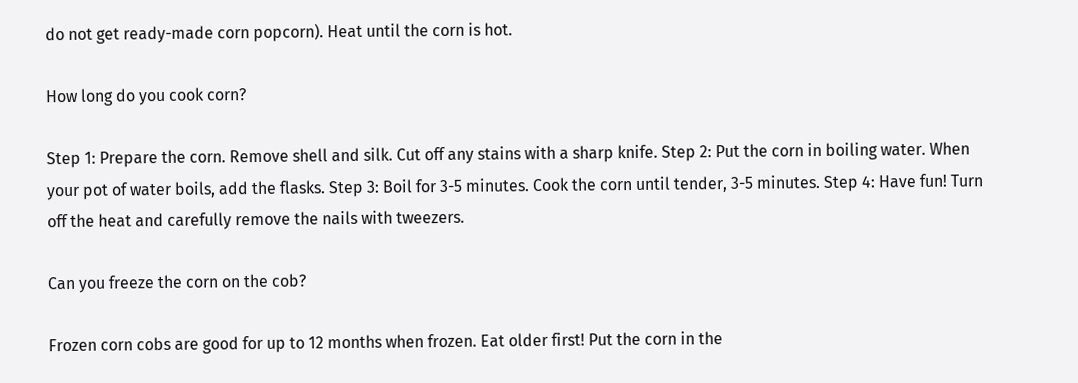do not get ready-made corn popcorn). Heat until the corn is hot.

How long do you cook corn?

Step 1: Prepare the corn. Remove shell and silk. Cut off any stains with a sharp knife. Step 2: Put the corn in boiling water. When your pot of water boils, add the flasks. Step 3: Boil for 3-5 minutes. Cook the corn until tender, 3-5 minutes. Step 4: Have fun! Turn off the heat and carefully remove the nails with tweezers.

Can you freeze the corn on the cob?

Frozen corn cobs are good for up to 12 months when frozen. Eat older first! Put the corn in the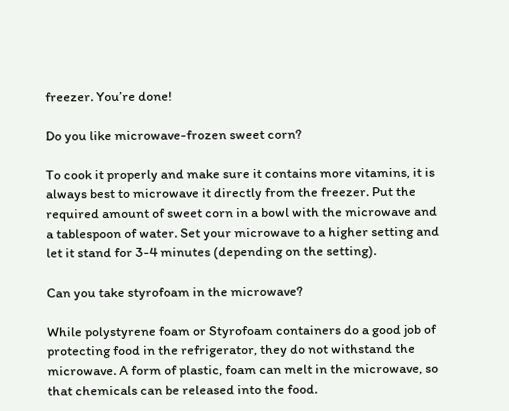freezer. You’re done!

Do you like microwave-frozen sweet corn?

To cook it properly and make sure it contains more vitamins, it is always best to microwave it directly from the freezer. Put the required amount of sweet corn in a bowl with the microwave and a tablespoon of water. Set your microwave to a higher setting and let it stand for 3-4 minutes (depending on the setting).

Can you take styrofoam in the microwave?

While polystyrene foam or Styrofoam containers do a good job of protecting food in the refrigerator, they do not withstand the microwave. A form of plastic, foam can melt in the microwave, so that chemicals can be released into the food.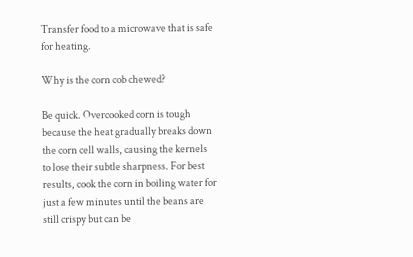Transfer food to a microwave that is safe for heating.

Why is the corn cob chewed?

Be quick. Overcooked corn is tough because the heat gradually breaks down the corn cell walls, causing the kernels to lose their subtle sharpness. For best results, cook the corn in boiling water for just a few minutes until the beans are still crispy but can be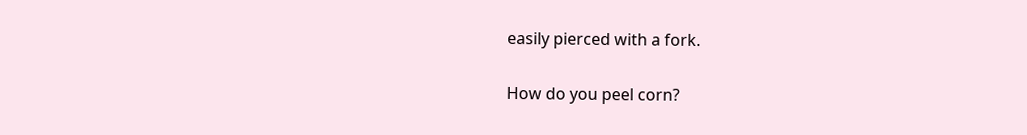easily pierced with a fork.

How do you peel corn?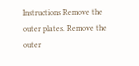Instructions Remove the outer plates. Remove the outer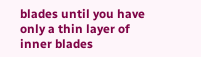blades until you have only a thin layer of inner blades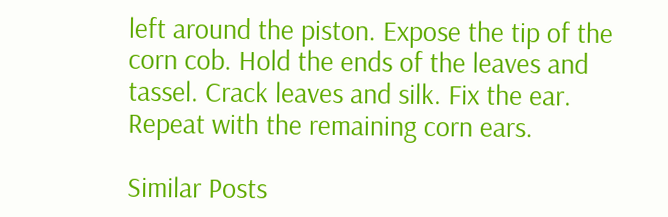left around the piston. Expose the tip of the corn cob. Hold the ends of the leaves and tassel. Crack leaves and silk. Fix the ear. Repeat with the remaining corn ears.

Similar Posts